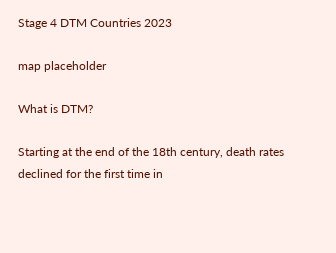Stage 4 DTM Countries 2023

map placeholder

What is DTM?

Starting at the end of the 18th century, death rates declined for the first time in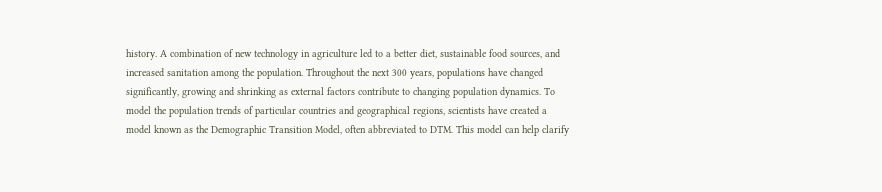history. A combination of new technology in agriculture led to a better diet, sustainable food sources, and increased sanitation among the population. Throughout the next 300 years, populations have changed significantly, growing and shrinking as external factors contribute to changing population dynamics. To model the population trends of particular countries and geographical regions, scientists have created a model known as the Demographic Transition Model, often abbreviated to DTM. This model can help clarify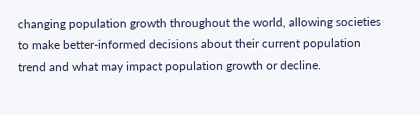changing population growth throughout the world, allowing societies to make better-informed decisions about their current population trend and what may impact population growth or decline.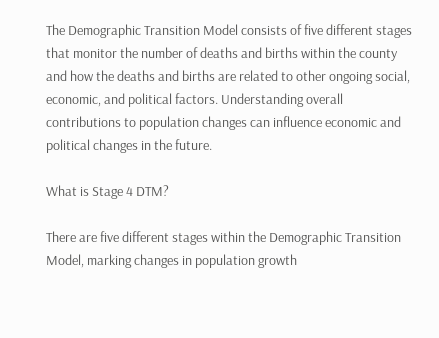The Demographic Transition Model consists of five different stages that monitor the number of deaths and births within the county and how the deaths and births are related to other ongoing social, economic, and political factors. Understanding overall contributions to population changes can influence economic and political changes in the future.

What is Stage 4 DTM?

There are five different stages within the Demographic Transition Model, marking changes in population growth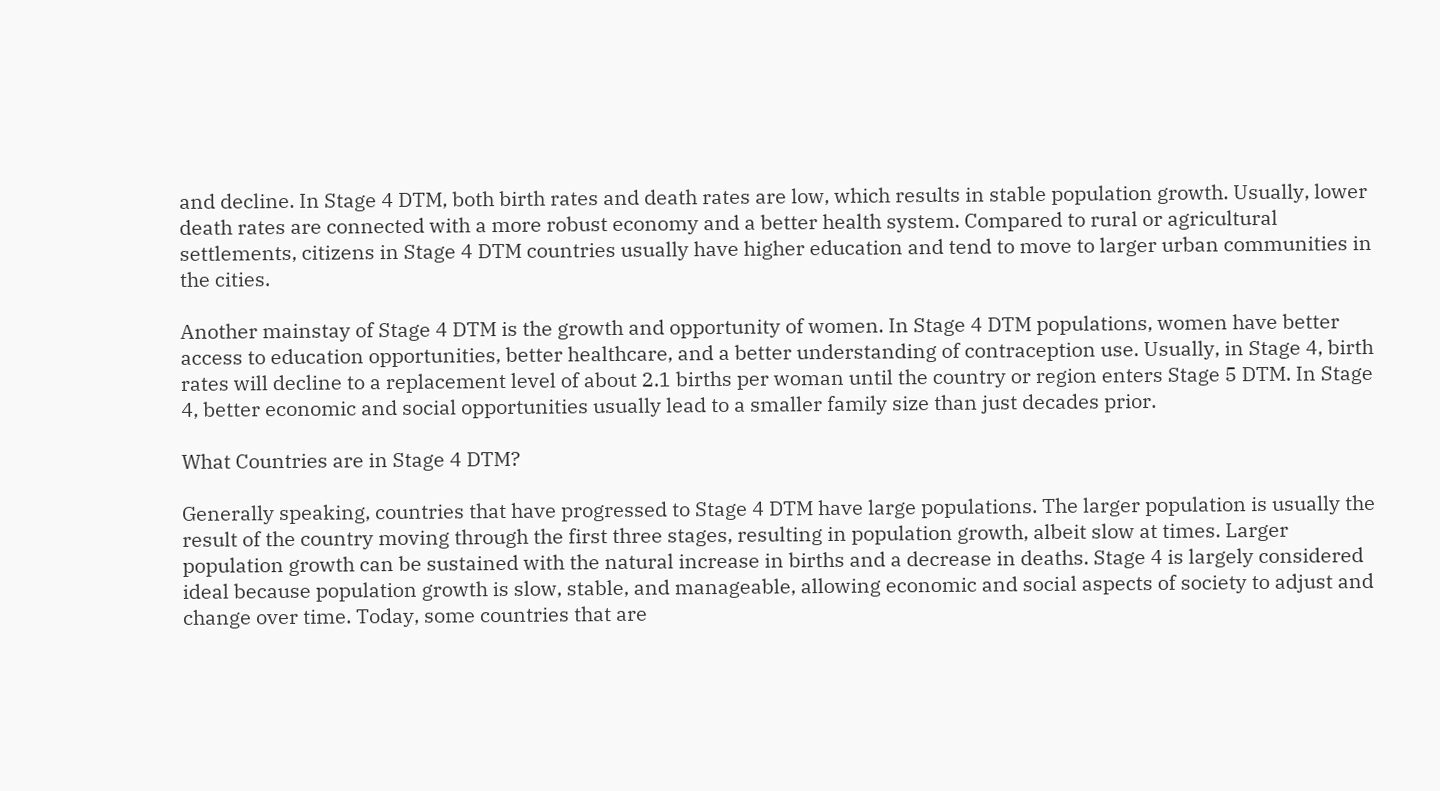and decline. In Stage 4 DTM, both birth rates and death rates are low, which results in stable population growth. Usually, lower death rates are connected with a more robust economy and a better health system. Compared to rural or agricultural settlements, citizens in Stage 4 DTM countries usually have higher education and tend to move to larger urban communities in the cities.

Another mainstay of Stage 4 DTM is the growth and opportunity of women. In Stage 4 DTM populations, women have better access to education opportunities, better healthcare, and a better understanding of contraception use. Usually, in Stage 4, birth rates will decline to a replacement level of about 2.1 births per woman until the country or region enters Stage 5 DTM. In Stage 4, better economic and social opportunities usually lead to a smaller family size than just decades prior.

What Countries are in Stage 4 DTM?

Generally speaking, countries that have progressed to Stage 4 DTM have large populations. The larger population is usually the result of the country moving through the first three stages, resulting in population growth, albeit slow at times. Larger population growth can be sustained with the natural increase in births and a decrease in deaths. Stage 4 is largely considered ideal because population growth is slow, stable, and manageable, allowing economic and social aspects of society to adjust and change over time. Today, some countries that are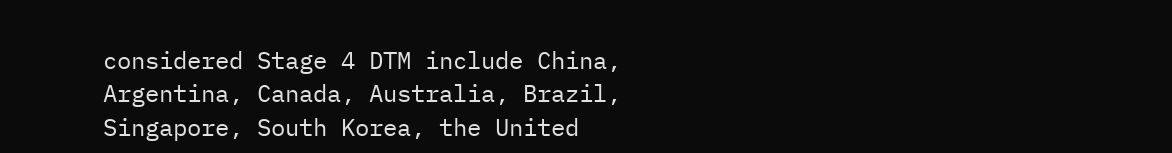considered Stage 4 DTM include China, Argentina, Canada, Australia, Brazil, Singapore, South Korea, the United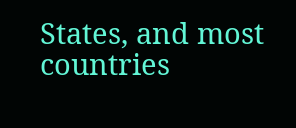States, and most countries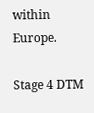within Europe.

Stage 4 DTM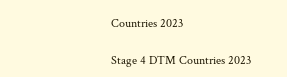Countries 2023

Stage 4 DTM Countries 2023